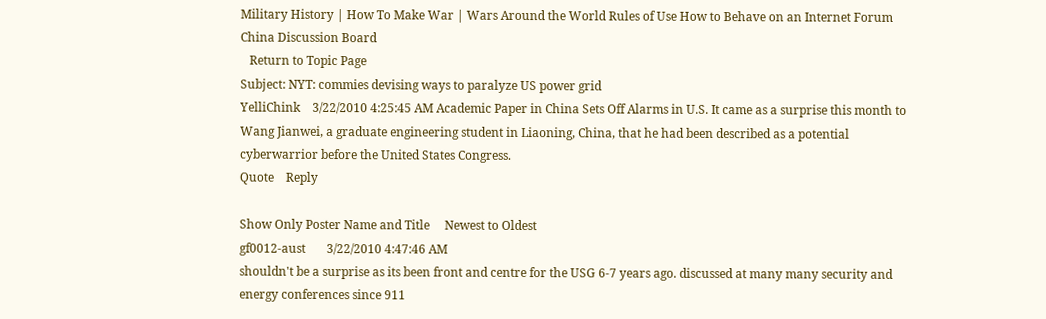Military History | How To Make War | Wars Around the World Rules of Use How to Behave on an Internet Forum
China Discussion Board
   Return to Topic Page
Subject: NYT: commies devising ways to paralyze US power grid
YelliChink    3/22/2010 4:25:45 AM Academic Paper in China Sets Off Alarms in U.S. It came as a surprise this month to Wang Jianwei, a graduate engineering student in Liaoning, China, that he had been described as a potential cyberwarrior before the United States Congress.
Quote    Reply

Show Only Poster Name and Title     Newest to Oldest
gf0012-aust       3/22/2010 4:47:46 AM
shouldn't be a surprise as its been front and centre for the USG 6-7 years ago. discussed at many many security and energy conferences since 911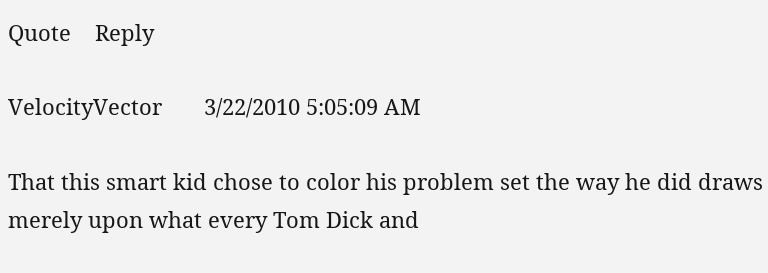Quote    Reply

VelocityVector       3/22/2010 5:05:09 AM

That this smart kid chose to color his problem set the way he did draws merely upon what every Tom Dick and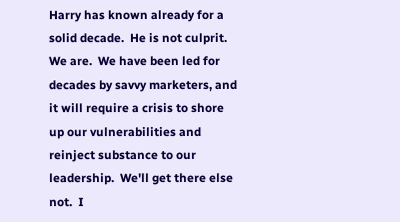Harry has known already for a solid decade.  He is not culprit.  We are.  We have been led for decades by savvy marketers, and it will require a crisis to shore up our vulnerabilities and reinject substance to our leadership.  We'll get there else not.  I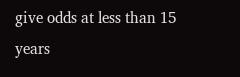give odds at less than 15 years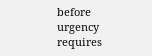before urgency requires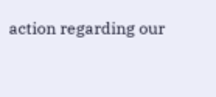action regarding our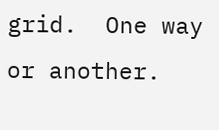grid.  One way or another.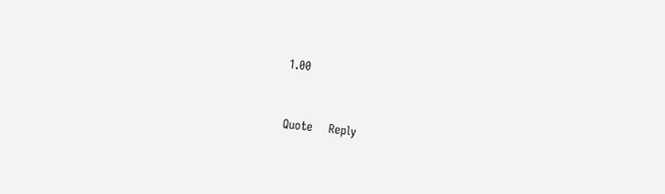1.00


Quote    Reply